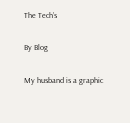The Tech’s

By Blog

My husband is a graphic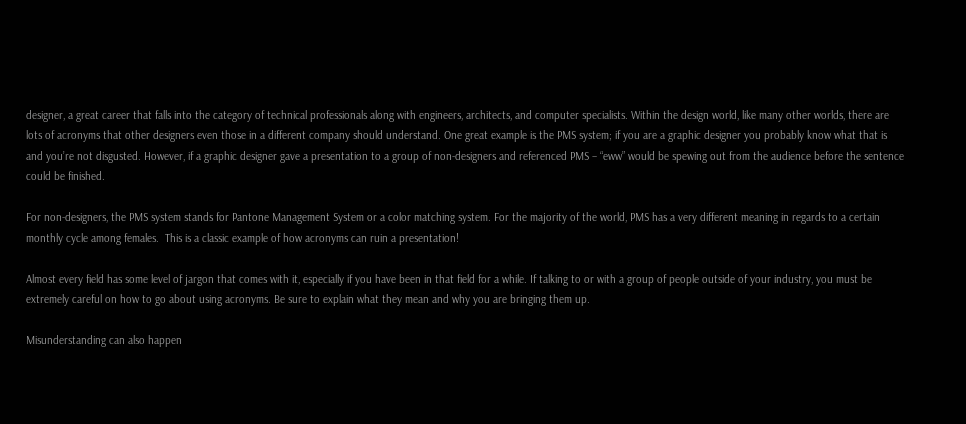designer, a great career that falls into the category of technical professionals along with engineers, architects, and computer specialists. Within the design world, like many other worlds, there are lots of acronyms that other designers even those in a different company should understand. One great example is the PMS system; if you are a graphic designer you probably know what that is and you’re not disgusted. However, if a graphic designer gave a presentation to a group of non-designers and referenced PMS – “eww” would be spewing out from the audience before the sentence could be finished.

For non-designers, the PMS system stands for Pantone Management System or a color matching system. For the majority of the world, PMS has a very different meaning in regards to a certain monthly cycle among females.  This is a classic example of how acronyms can ruin a presentation!

Almost every field has some level of jargon that comes with it, especially if you have been in that field for a while. If talking to or with a group of people outside of your industry, you must be extremely careful on how to go about using acronyms. Be sure to explain what they mean and why you are bringing them up.

Misunderstanding can also happen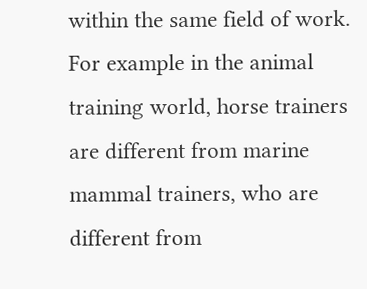within the same field of work. For example in the animal training world, horse trainers are different from marine mammal trainers, who are different from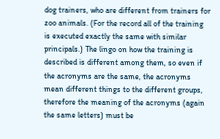dog trainers, who are different from trainers for zoo animals. (For the record all of the training is executed exactly the same with similar principals.) The lingo on how the training is described is different among them, so even if the acronyms are the same, the acronyms mean different things to the different groups, therefore the meaning of the acronyms (again the same letters) must be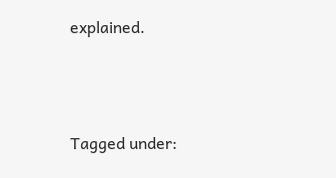explained.



Tagged under: